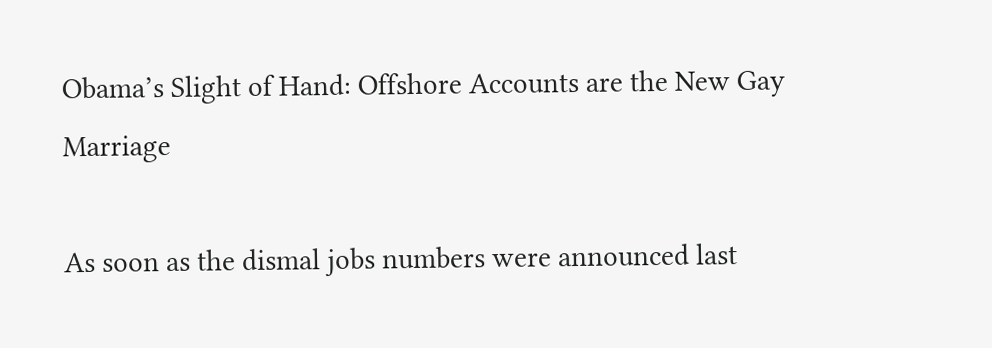Obama’s Slight of Hand: Offshore Accounts are the New Gay Marriage

As soon as the dismal jobs numbers were announced last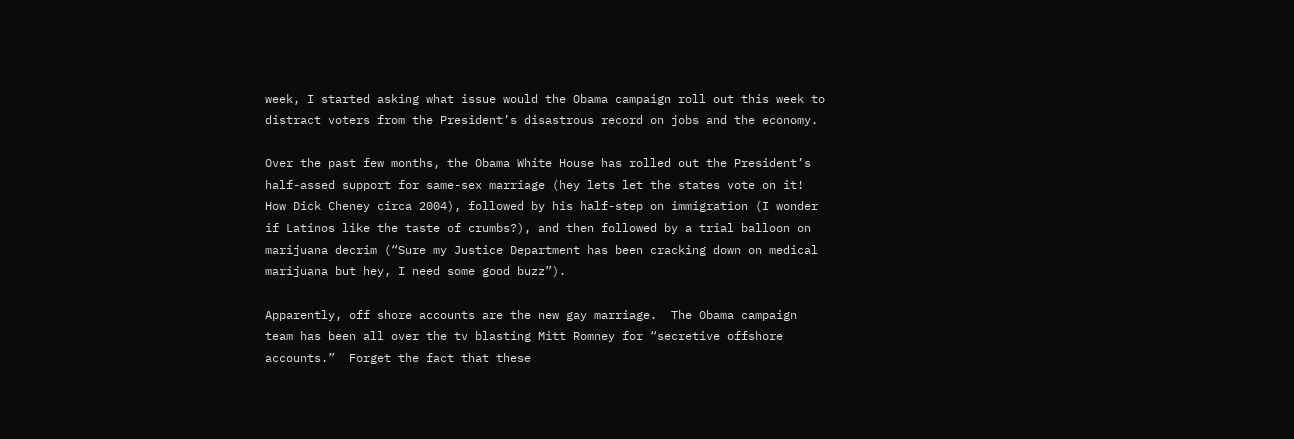week, I started asking what issue would the Obama campaign roll out this week to distract voters from the President’s disastrous record on jobs and the economy.

Over the past few months, the Obama White House has rolled out the President’s half-assed support for same-sex marriage (hey lets let the states vote on it! How Dick Cheney circa 2004), followed by his half-step on immigration (I wonder if Latinos like the taste of crumbs?), and then followed by a trial balloon on marijuana decrim (“Sure my Justice Department has been cracking down on medical marijuana but hey, I need some good buzz”).

Apparently, off shore accounts are the new gay marriage.  The Obama campaign team has been all over the tv blasting Mitt Romney for “secretive offshore accounts.”  Forget the fact that these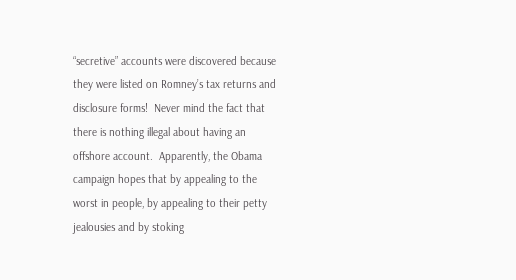“secretive” accounts were discovered because they were listed on Romney’s tax returns and disclosure forms!  Never mind the fact that there is nothing illegal about having an offshore account.  Apparently, the Obama campaign hopes that by appealing to the worst in people, by appealing to their petty jealousies and by stoking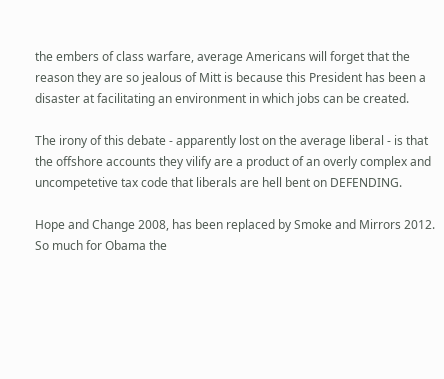the embers of class warfare, average Americans will forget that the reason they are so jealous of Mitt is because this President has been a disaster at facilitating an environment in which jobs can be created.

The irony of this debate - apparently lost on the average liberal - is that the offshore accounts they vilify are a product of an overly complex and uncompetetive tax code that liberals are hell bent on DEFENDING.

Hope and Change 2008, has been replaced by Smoke and Mirrors 2012.  So much for Obama the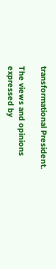transformational President.

The views and opinions expressed by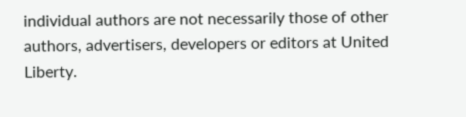individual authors are not necessarily those of other authors, advertisers, developers or editors at United Liberty.